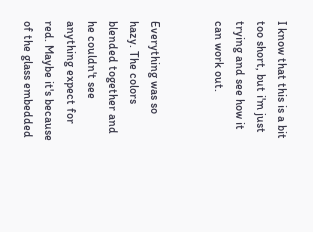I know that this is a bit too short, but i'm just trying and see how it can work out.


Everything was so hazy. The colors blended together and he couldn't see anything expect for red. Maybe it's because of the glass embedded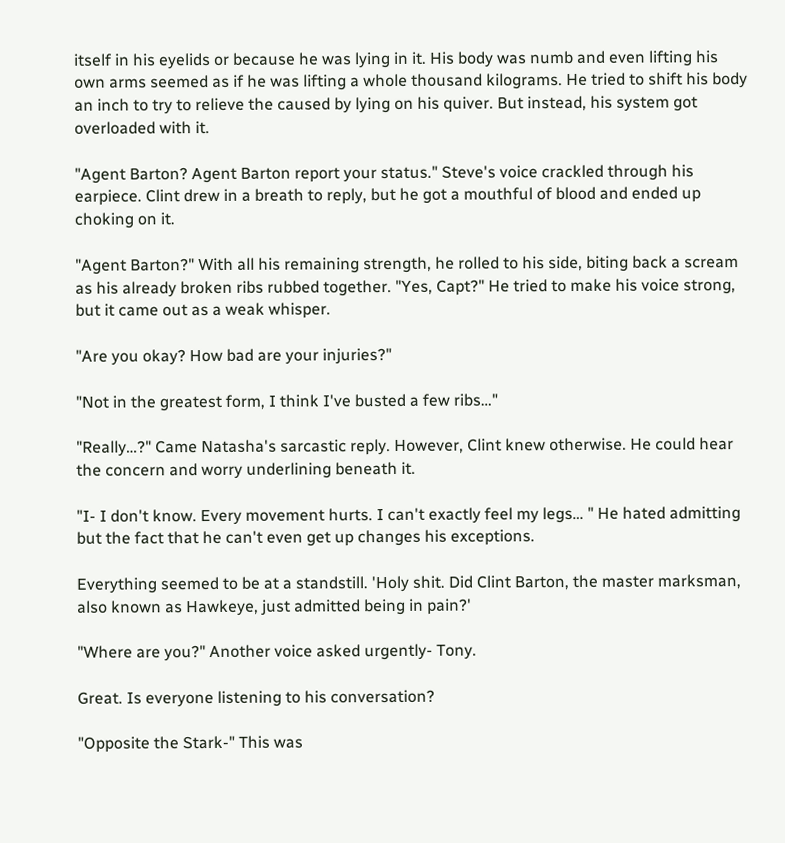itself in his eyelids or because he was lying in it. His body was numb and even lifting his own arms seemed as if he was lifting a whole thousand kilograms. He tried to shift his body an inch to try to relieve the caused by lying on his quiver. But instead, his system got overloaded with it.

"Agent Barton? Agent Barton report your status." Steve's voice crackled through his earpiece. Clint drew in a breath to reply, but he got a mouthful of blood and ended up choking on it.

"Agent Barton?" With all his remaining strength, he rolled to his side, biting back a scream as his already broken ribs rubbed together. "Yes, Capt?" He tried to make his voice strong, but it came out as a weak whisper.

"Are you okay? How bad are your injuries?"

"Not in the greatest form, I think I've busted a few ribs…"

"Really…?" Came Natasha's sarcastic reply. However, Clint knew otherwise. He could hear the concern and worry underlining beneath it.

"I- I don't know. Every movement hurts. I can't exactly feel my legs… " He hated admitting but the fact that he can't even get up changes his exceptions.

Everything seemed to be at a standstill. 'Holy shit. Did Clint Barton, the master marksman, also known as Hawkeye, just admitted being in pain?'

"Where are you?" Another voice asked urgently- Tony.

Great. Is everyone listening to his conversation?

"Opposite the Stark-" This was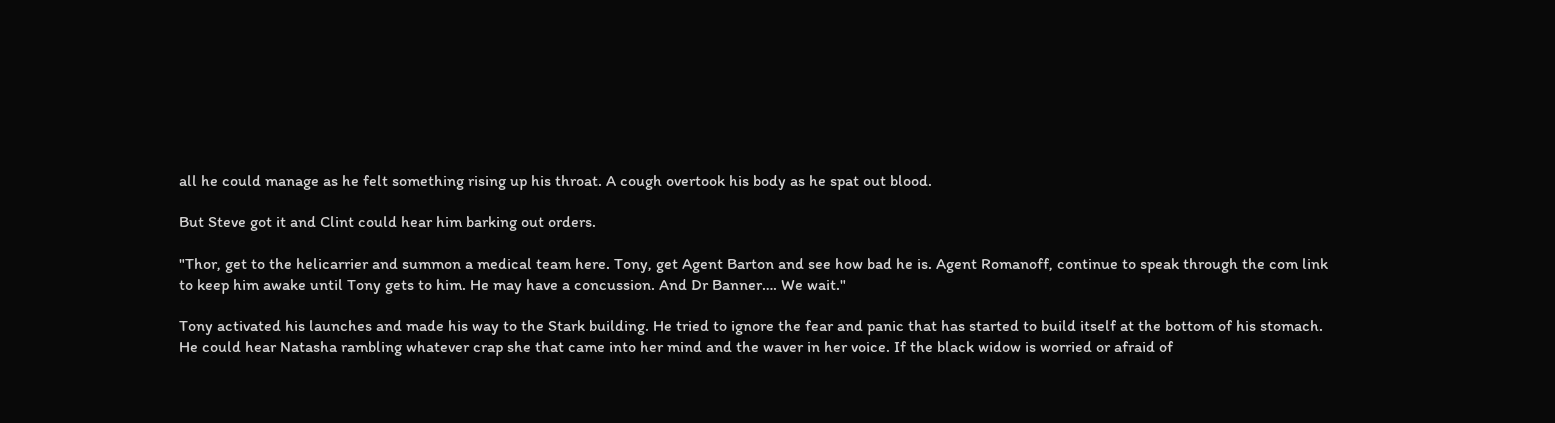all he could manage as he felt something rising up his throat. A cough overtook his body as he spat out blood.

But Steve got it and Clint could hear him barking out orders.

"Thor, get to the helicarrier and summon a medical team here. Tony, get Agent Barton and see how bad he is. Agent Romanoff, continue to speak through the com link to keep him awake until Tony gets to him. He may have a concussion. And Dr Banner…. We wait."

Tony activated his launches and made his way to the Stark building. He tried to ignore the fear and panic that has started to build itself at the bottom of his stomach. He could hear Natasha rambling whatever crap she that came into her mind and the waver in her voice. If the black widow is worried or afraid of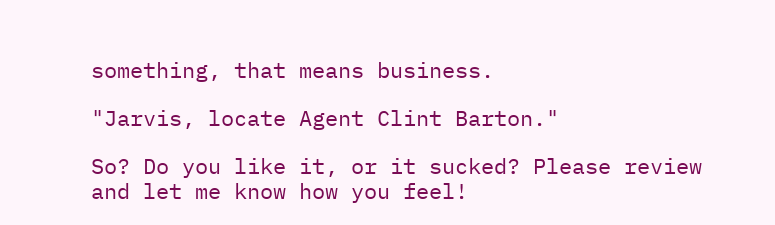something, that means business.

"Jarvis, locate Agent Clint Barton."

So? Do you like it, or it sucked? Please review and let me know how you feel!